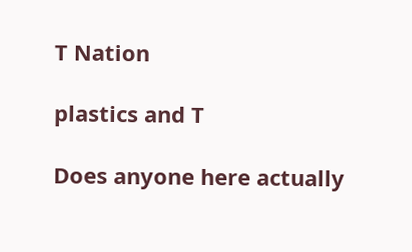T Nation

plastics and T

Does anyone here actually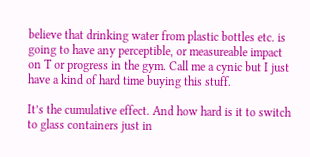believe that drinking water from plastic bottles etc. is going to have any perceptible, or measureable impact on T or progress in the gym. Call me a cynic but I just have a kind of hard time buying this stuff.

It’s the cumulative effect. And how hard is it to switch to glass containers just in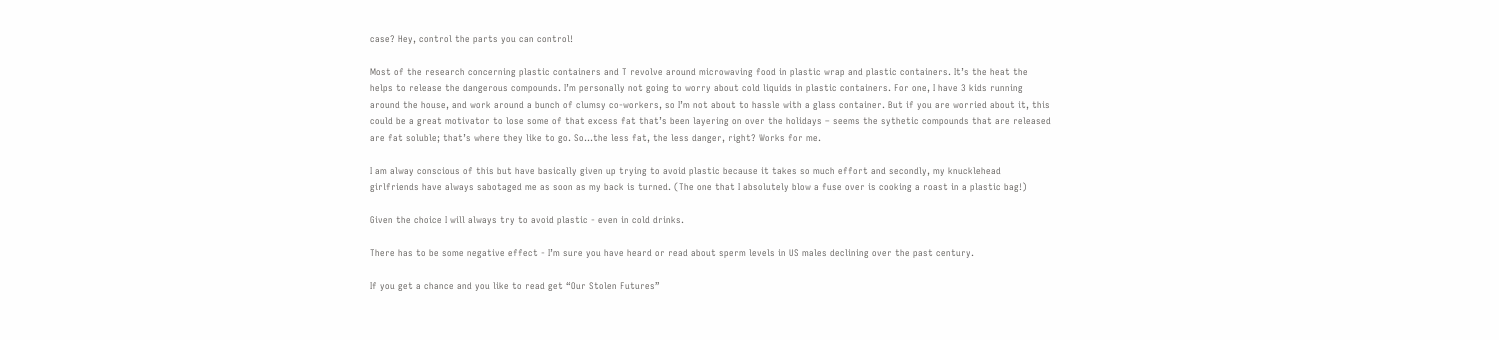case? Hey, control the parts you can control!

Most of the research concerning plastic containers and T revolve around microwaving food in plastic wrap and plastic containers. It’s the heat the helps to release the dangerous compounds. I’m personally not going to worry about cold liquids in plastic containers. For one, I have 3 kids running around the house, and work around a bunch of clumsy co-workers, so I’m not about to hassle with a glass container. But if you are worried about it, this could be a great motivator to lose some of that excess fat that’s been layering on over the holidays – seems the sythetic compounds that are released are fat soluble; that’s where they like to go. So…the less fat, the less danger, right? Works for me.

I am alway conscious of this but have basically given up trying to avoid plastic because it takes so much effort and secondly, my knucklehead girlfriends have always sabotaged me as soon as my back is turned. (The one that I absolutely blow a fuse over is cooking a roast in a plastic bag!)

Given the choice I will always try to avoid plastic - even in cold drinks.

There has to be some negative effect - I’m sure you have heard or read about sperm levels in US males declining over the past century.

If you get a chance and you like to read get “Our Stolen Futures”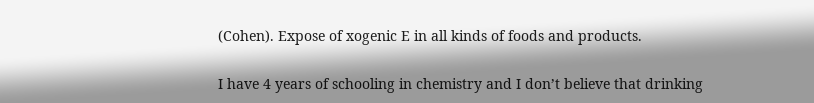(Cohen). Expose of xogenic E in all kinds of foods and products.

I have 4 years of schooling in chemistry and I don’t believe that drinking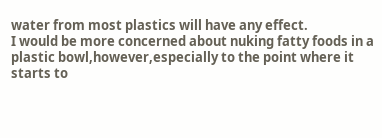water from most plastics will have any effect.
I would be more concerned about nuking fatty foods in a plastic bowl,however,especially to the point where it starts to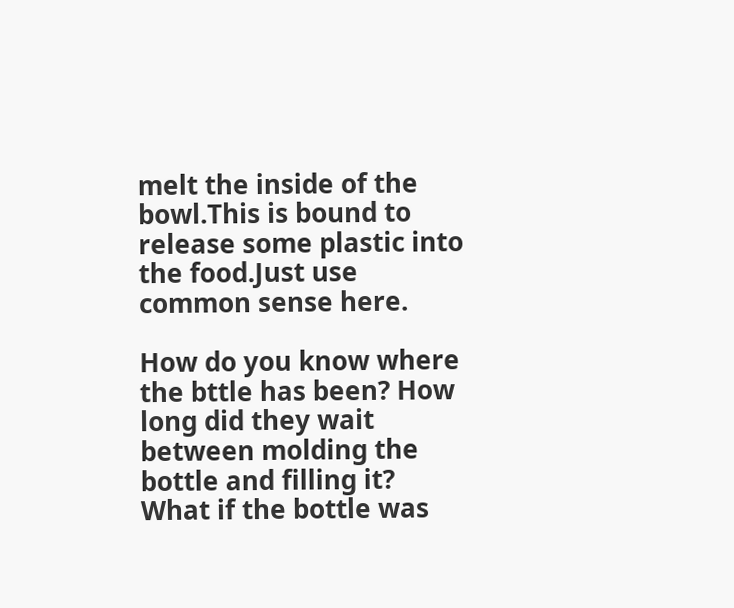melt the inside of the bowl.This is bound to release some plastic into the food.Just use common sense here.

How do you know where the bttle has been? How long did they wait between molding the bottle and filling it? What if the bottle was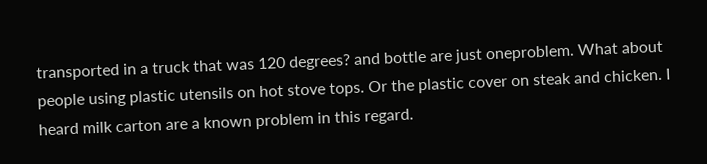transported in a truck that was 120 degrees? and bottle are just oneproblem. What about people using plastic utensils on hot stove tops. Or the plastic cover on steak and chicken. I heard milk carton are a known problem in this regard.